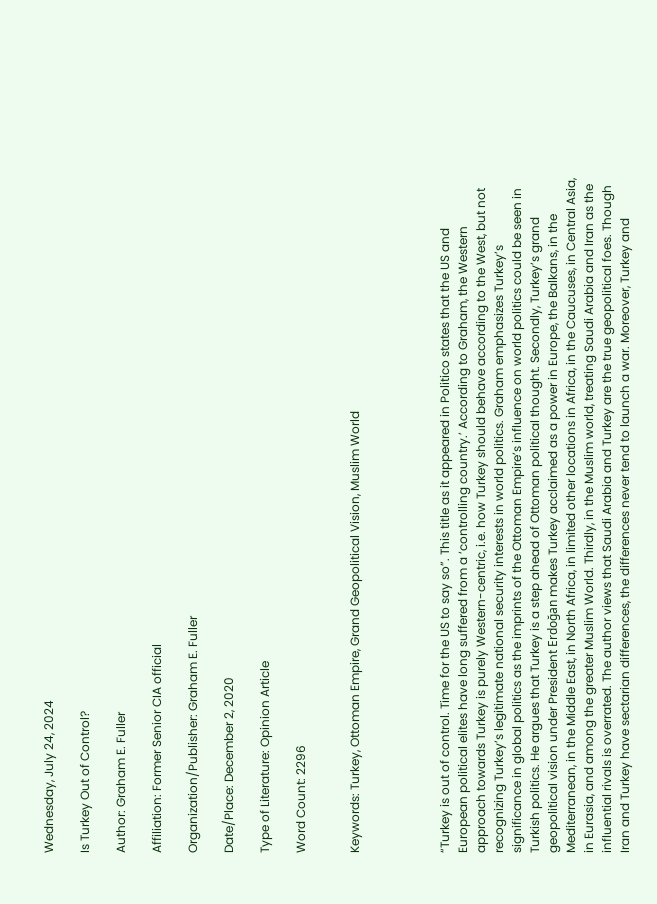Wednesday, July 24, 2024

Is Turkey Out of Control?

Author: Graham E. Fuller

Affiliation: Former Senior CIA official

Organization/Publisher: Graham E. Fuller

Date/Place: December 2, 2020

Type of Literature: Opinion Article

Word Count: 2296


Keywords: Turkey, Ottoman Empire, Grand Geopolitical Vision, Muslim World




“Turkey is out of control. Time for the US to say so”. This title as it appeared in Politico states that the US and European political elites have long suffered from a ‘controlling country.’ According to Graham, the Western approach towards Turkey is purely Western-centric, i.e. how Turkey should behave according to the West, but not recognizing Turkey’s legitimate national security interests in world politics. Graham emphasizes Turkey’s significance in global politics as the imprints of the Ottoman Empire’s influence on world politics could be seen in Turkish politics. He argues that Turkey is a step ahead of Ottoman political thought. Secondly, Turkey’s grand geopolitical vision under President Erdoğan makes Turkey acclaimed as a power in Europe, the Balkans, in the Mediterranean, in the Middle East, in North Africa, in limited other locations in Africa, in the Caucuses, in Central Asia, in Eurasia, and among the greater Muslim World. Thirdly, in the Muslim world, treating Saudi Arabia and Iran as the influential rivals is overrated. The author views that Saudi Arabia and Turkey are the true geopolitical foes. Though Iran and Turkey have sectarian differences, the differences never tend to launch a war. Moreover, Turkey and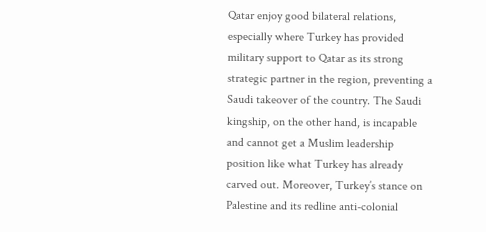Qatar enjoy good bilateral relations, especially where Turkey has provided military support to Qatar as its strong strategic partner in the region, preventing a Saudi takeover of the country. The Saudi kingship, on the other hand, is incapable and cannot get a Muslim leadership position like what Turkey has already carved out. Moreover, Turkey’s stance on Palestine and its redline anti-colonial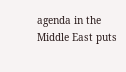agenda in the Middle East puts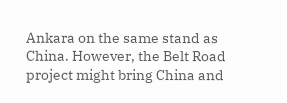Ankara on the same stand as China. However, the Belt Road project might bring China and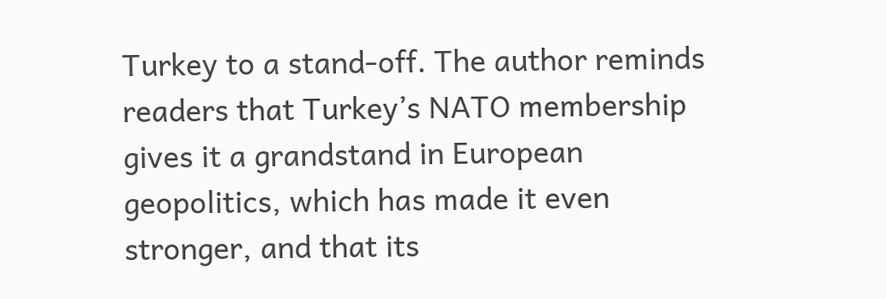Turkey to a stand-off. The author reminds readers that Turkey’s NATO membership gives it a grandstand in European geopolitics, which has made it even stronger, and that its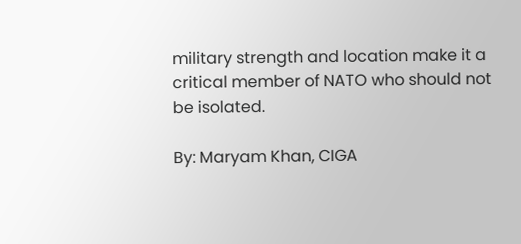military strength and location make it a critical member of NATO who should not be isolated.

By: Maryam Khan, CIGA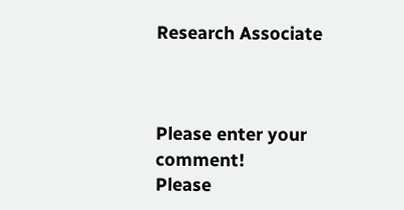Research Associate



Please enter your comment!
Please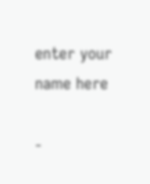enter your name here

-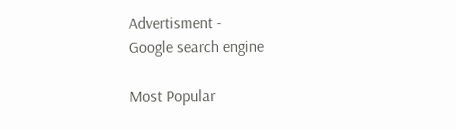Advertisment -
Google search engine

Most Popular